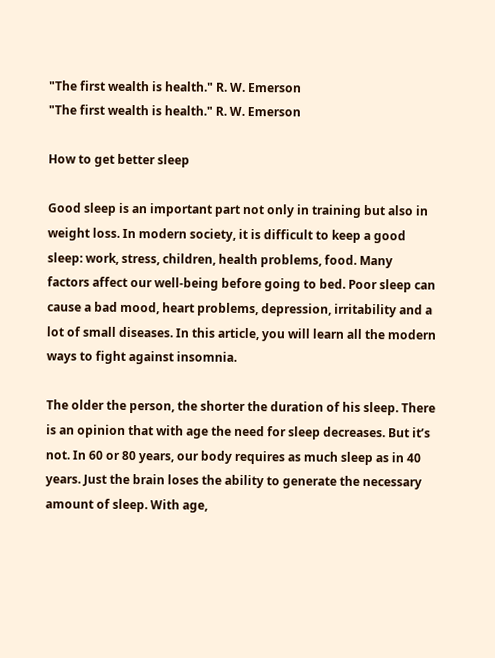"The first wealth is health." R. W. Emerson
"The first wealth is health." R. W. Emerson

How to get better sleep

Good sleep is an important part not only in training but also in weight loss. In modern society, it is difficult to keep a good sleep: work, stress, children, health problems, food. Many factors affect our well-being before going to bed. Poor sleep can cause a bad mood, heart problems, depression, irritability and a lot of small diseases. In this article, you will learn all the modern ways to fight against insomnia.

The older the person, the shorter the duration of his sleep. There is an opinion that with age the need for sleep decreases. But it’s not. In 60 or 80 years, our body requires as much sleep as in 40 years. Just the brain loses the ability to generate the necessary amount of sleep. With age,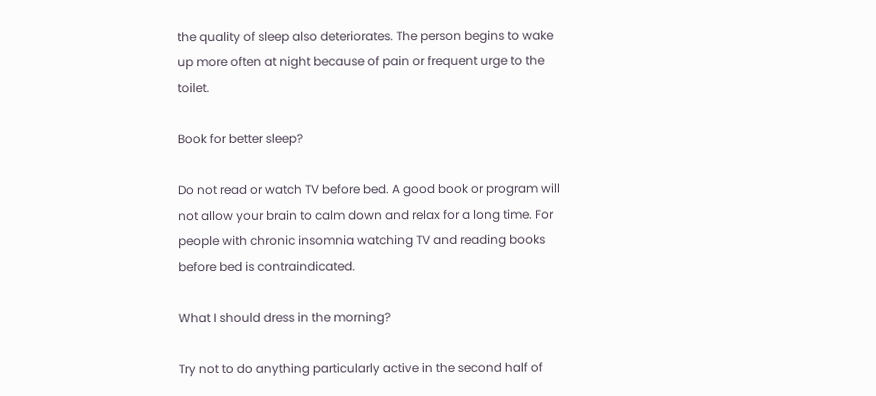the quality of sleep also deteriorates. The person begins to wake up more often at night because of pain or frequent urge to the toilet.

Book for better sleep?

Do not read or watch TV before bed. A good book or program will not allow your brain to calm down and relax for a long time. For people with chronic insomnia watching TV and reading books before bed is contraindicated.

What I should dress in the morning?

Try not to do anything particularly active in the second half of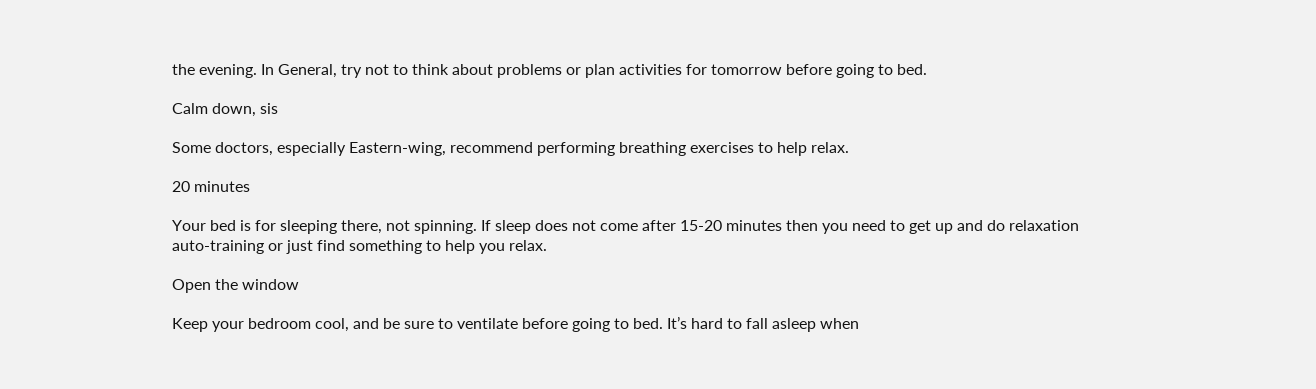the evening. In General, try not to think about problems or plan activities for tomorrow before going to bed.

Calm down, sis

Some doctors, especially Eastern-wing, recommend performing breathing exercises to help relax.

20 minutes

Your bed is for sleeping there, not spinning. If sleep does not come after 15-20 minutes then you need to get up and do relaxation auto-training or just find something to help you relax.

Open the window

Keep your bedroom cool, and be sure to ventilate before going to bed. It’s hard to fall asleep when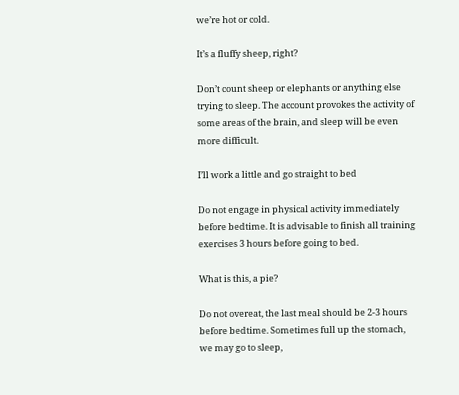we’re hot or cold.

It’s a fluffy sheep, right?

Don’t count sheep or elephants or anything else trying to sleep. The account provokes the activity of some areas of the brain, and sleep will be even more difficult.

I’ll work a little and go straight to bed

Do not engage in physical activity immediately before bedtime. It is advisable to finish all training exercises 3 hours before going to bed.

What is this, a pie?

Do not overeat, the last meal should be 2-3 hours before bedtime. Sometimes full up the stomach, we may go to sleep,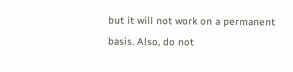but it will not work on a permanent basis. Also, do not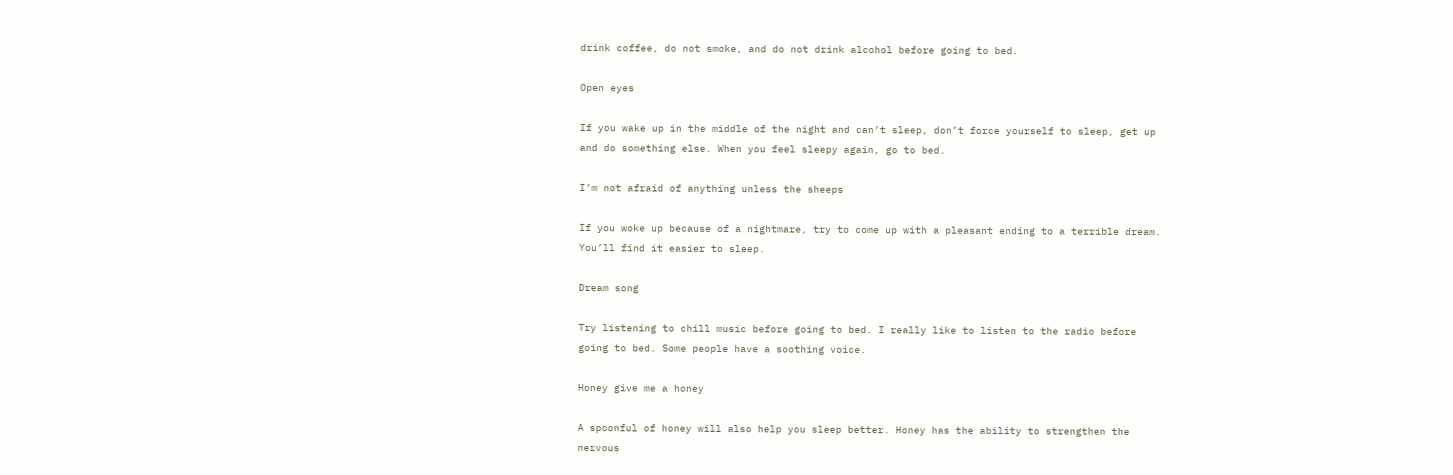drink coffee, do not smoke, and do not drink alcohol before going to bed.

Open eyes

If you wake up in the middle of the night and can’t sleep, don’t force yourself to sleep, get up and do something else. When you feel sleepy again, go to bed.

I’m not afraid of anything unless the sheeps

If you woke up because of a nightmare, try to come up with a pleasant ending to a terrible dream. You’ll find it easier to sleep.

Dream song

Try listening to chill music before going to bed. I really like to listen to the radio before going to bed. Some people have a soothing voice.

Honey give me a honey

A spoonful of honey will also help you sleep better. Honey has the ability to strengthen the nervous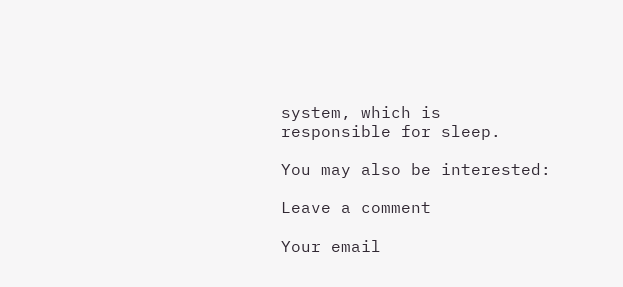system, which is responsible for sleep.

You may also be interested:

Leave a comment

Your email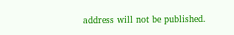address will not be published.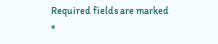Required fields are marked *